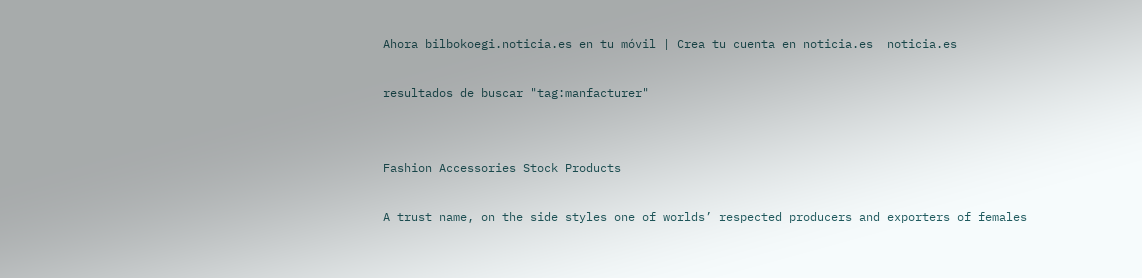Ahora bilbokoegi.noticia.es en tu móvil | Crea tu cuenta en noticia.es  noticia.es

resultados de buscar "tag:manfacturer"


Fashion Accessories Stock Products

A trust name, on the side styles one of worlds’ respected producers and exporters of females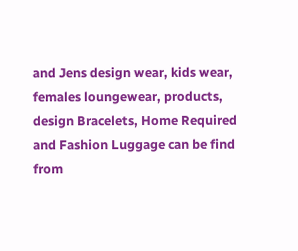and Jens design wear, kids wear, females loungewear, products, design Bracelets, Home Required and Fashion Luggage can be find from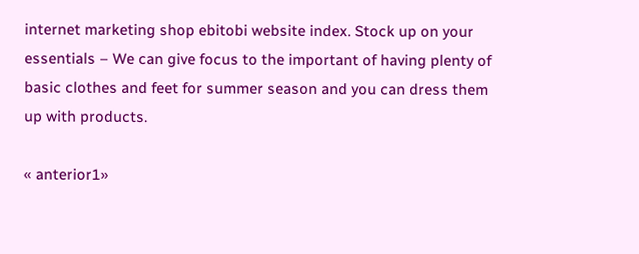internet marketing shop ebitobi website index. Stock up on your essentials – We can give focus to the important of having plenty of basic clothes and feet for summer season and you can dress them up with products.

« anterior1»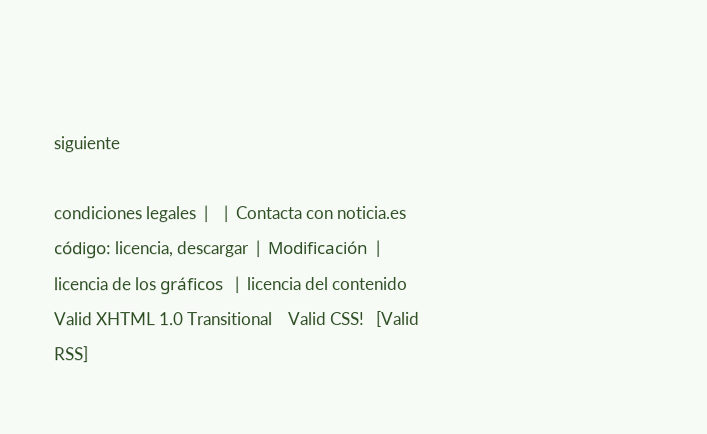siguiente

condiciones legales  |    |  Contacta con noticia.es
código: licencia, descargar  |  Modificación  |  licencia de los gráficos   |  licencia del contenido
Valid XHTML 1.0 Transitional    Valid CSS!   [Valid RSS]